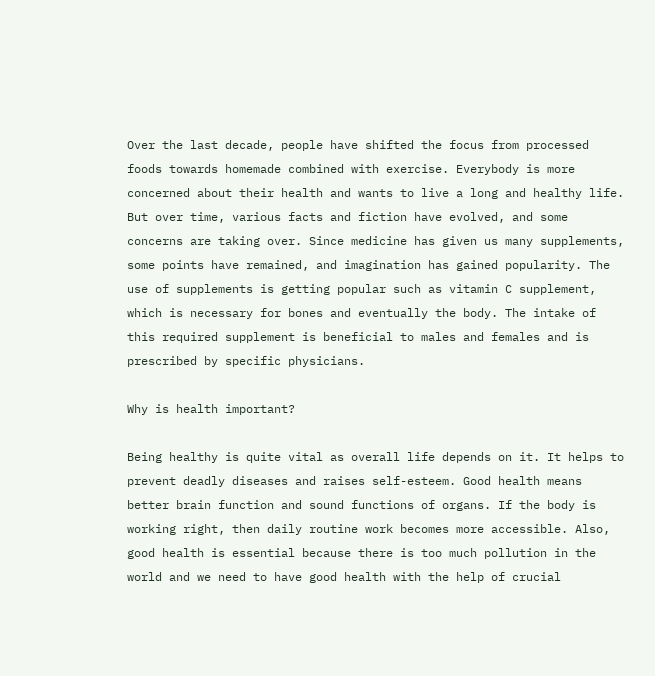Over the last decade, people have shifted the focus from processed foods towards homemade combined with exercise. Everybody is more concerned about their health and wants to live a long and healthy life. But over time, various facts and fiction have evolved, and some concerns are taking over. Since medicine has given us many supplements, some points have remained, and imagination has gained popularity. The use of supplements is getting popular such as vitamin C supplement, which is necessary for bones and eventually the body. The intake of this required supplement is beneficial to males and females and is prescribed by specific physicians.

Why is health important?

Being healthy is quite vital as overall life depends on it. It helps to prevent deadly diseases and raises self-esteem. Good health means better brain function and sound functions of organs. If the body is working right, then daily routine work becomes more accessible. Also, good health is essential because there is too much pollution in the world and we need to have good health with the help of crucial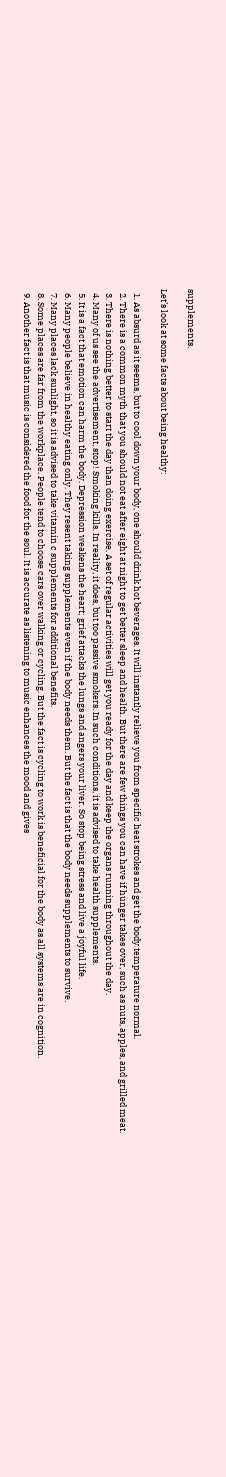supplements.

Let’s look at some facts about being healthy:

  1. As absurd as it seems, but to cool down your body, one should drink hot beverages. It will instantly relieve you from specific heat strokes and get the body temperature normal.
  2. There is a common myth that you should not eat after eight at night to get better sleep and health. But there are few things you can have if hunger takes over, such as nuts, apples, and grilled meat.
  3. There is nothing better to start the day than doing exercise. A set of regular activities will get you ready for the day and keep the organs running throughout the day.
  4. Many of us see the advertisement, stop! Smoking kills. In reality, it does, but too passive smokers. In such conditions, it is advised to take health supplements.
  5. It is a fact that emotion can harm the body. Depression weakens the heart; grief attacks the lungs and angers your liver. So stop being stress and live a joyful life.
  6. Many people believe in healthy eating only. They resent taking supplements even if the body needs them. But the fact is that the body needs supplements to survive.
  7. Many places lack sunlight, so it is advised to take vitamin c supplements for additional benefits.
  8. Some places are far from the workplace. People tend to choose cars over walking or cycling. But the fact is cycling to work is beneficial for the body as all systems are in cognition.
  9. Another fact is that music is considered the food for the soul. It is accurate as listening to music enhances the mood and gives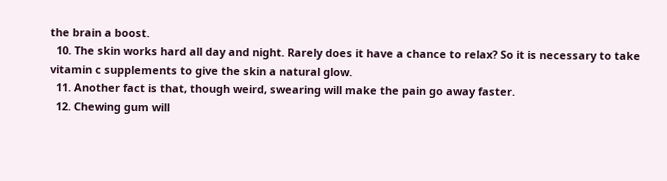the brain a boost.
  10. The skin works hard all day and night. Rarely does it have a chance to relax? So it is necessary to take vitamin c supplements to give the skin a natural glow.
  11. Another fact is that, though weird, swearing will make the pain go away faster.
  12. Chewing gum will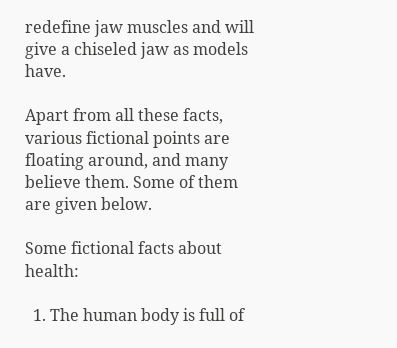redefine jaw muscles and will give a chiseled jaw as models have.

Apart from all these facts, various fictional points are floating around, and many believe them. Some of them are given below.

Some fictional facts about health:

  1. The human body is full of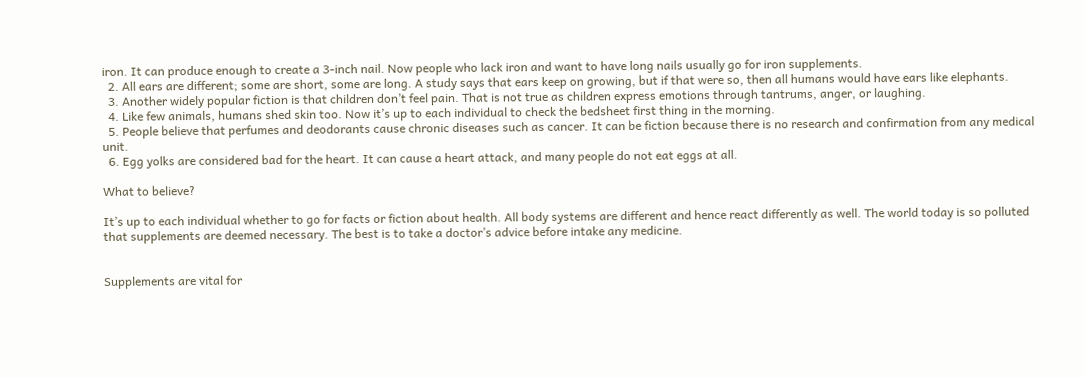iron. It can produce enough to create a 3-inch nail. Now people who lack iron and want to have long nails usually go for iron supplements.
  2. All ears are different; some are short, some are long. A study says that ears keep on growing, but if that were so, then all humans would have ears like elephants.
  3. Another widely popular fiction is that children don’t feel pain. That is not true as children express emotions through tantrums, anger, or laughing.
  4. Like few animals, humans shed skin too. Now it’s up to each individual to check the bedsheet first thing in the morning.
  5. People believe that perfumes and deodorants cause chronic diseases such as cancer. It can be fiction because there is no research and confirmation from any medical unit.
  6. Egg yolks are considered bad for the heart. It can cause a heart attack, and many people do not eat eggs at all.

What to believe?

It’s up to each individual whether to go for facts or fiction about health. All body systems are different and hence react differently as well. The world today is so polluted that supplements are deemed necessary. The best is to take a doctor’s advice before intake any medicine.


Supplements are vital for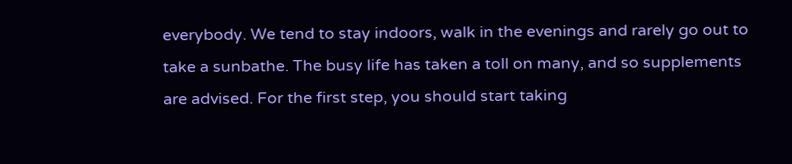everybody. We tend to stay indoors, walk in the evenings and rarely go out to take a sunbathe. The busy life has taken a toll on many, and so supplements are advised. For the first step, you should start taking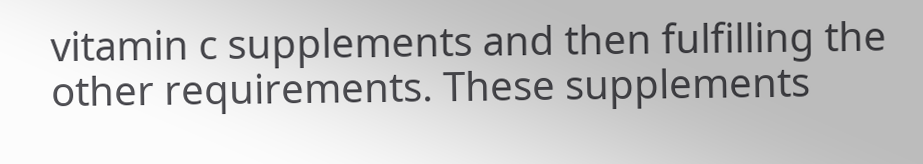vitamin c supplements and then fulfilling the other requirements. These supplements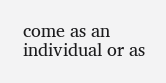come as an individual or as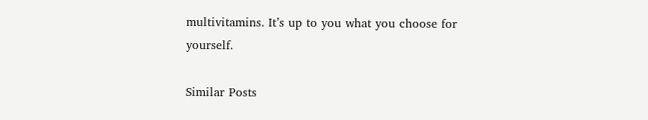multivitamins. It’s up to you what you choose for yourself.

Similar Posts